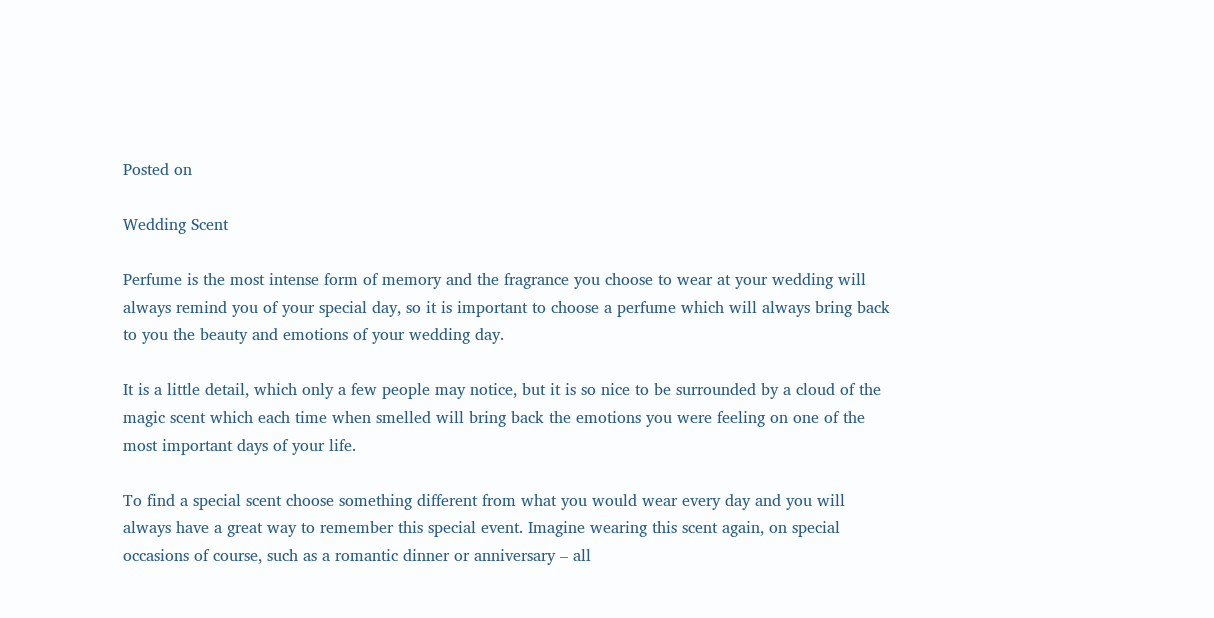Posted on

Wedding Scent

Perfume is the most intense form of memory and the fragrance you choose to wear at your wedding will always remind you of your special day, so it is important to choose a perfume which will always bring back to you the beauty and emotions of your wedding day.

It is a little detail, which only a few people may notice, but it is so nice to be surrounded by a cloud of the magic scent which each time when smelled will bring back the emotions you were feeling on one of the most important days of your life.

To find a special scent choose something different from what you would wear every day and you will always have a great way to remember this special event. Imagine wearing this scent again, on special occasions of course, such as a romantic dinner or anniversary – all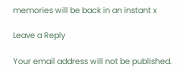memories will be back in an instant x

Leave a Reply

Your email address will not be published.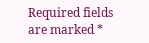Required fields are marked *